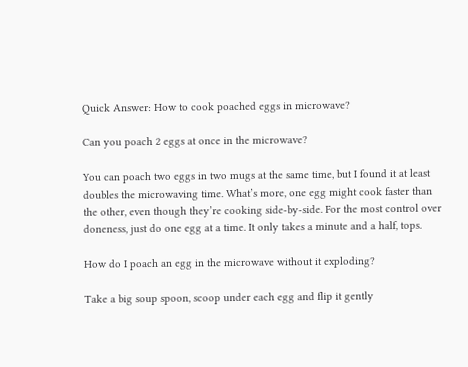Quick Answer: How to cook poached eggs in microwave?

Can you poach 2 eggs at once in the microwave?

You can poach two eggs in two mugs at the same time, but I found it at least doubles the microwaving time. What’s more, one egg might cook faster than the other, even though they’re cooking side-by-side. For the most control over doneness, just do one egg at a time. It only takes a minute and a half, tops.

How do I poach an egg in the microwave without it exploding?

Take a big soup spoon, scoop under each egg and flip it gently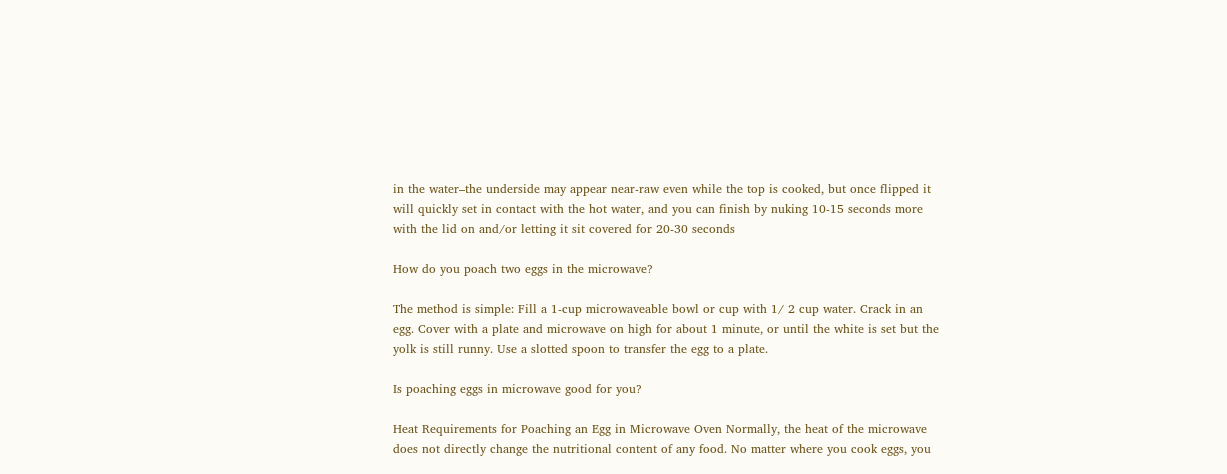in the water–the underside may appear near-raw even while the top is cooked, but once flipped it will quickly set in contact with the hot water, and you can finish by nuking 10-15 seconds more with the lid on and/or letting it sit covered for 20-30 seconds

How do you poach two eggs in the microwave?

The method is simple: Fill a 1-cup microwaveable bowl or cup with 1/ 2 cup water. Crack in an egg. Cover with a plate and microwave on high for about 1 minute, or until the white is set but the yolk is still runny. Use a slotted spoon to transfer the egg to a plate.

Is poaching eggs in microwave good for you?

Heat Requirements for Poaching an Egg in Microwave Oven Normally, the heat of the microwave does not directly change the nutritional content of any food. No matter where you cook eggs, you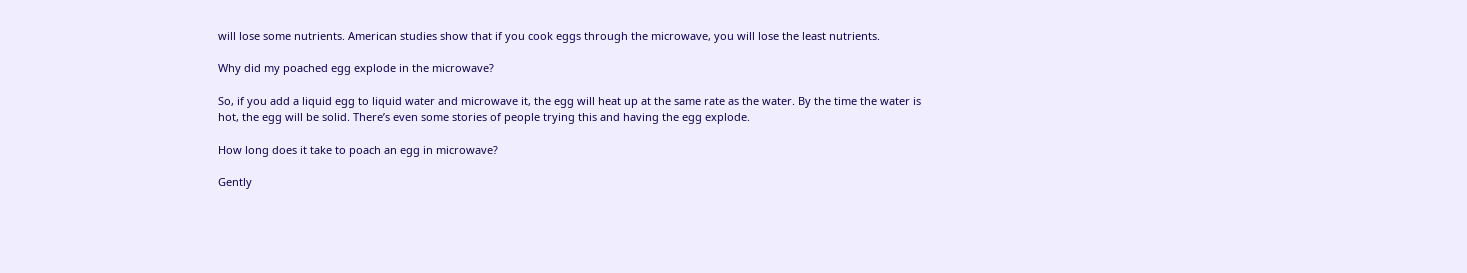will lose some nutrients. American studies show that if you cook eggs through the microwave, you will lose the least nutrients.

Why did my poached egg explode in the microwave?

So, if you add a liquid egg to liquid water and microwave it, the egg will heat up at the same rate as the water. By the time the water is hot, the egg will be solid. There’s even some stories of people trying this and having the egg explode.

How long does it take to poach an egg in microwave?

Gently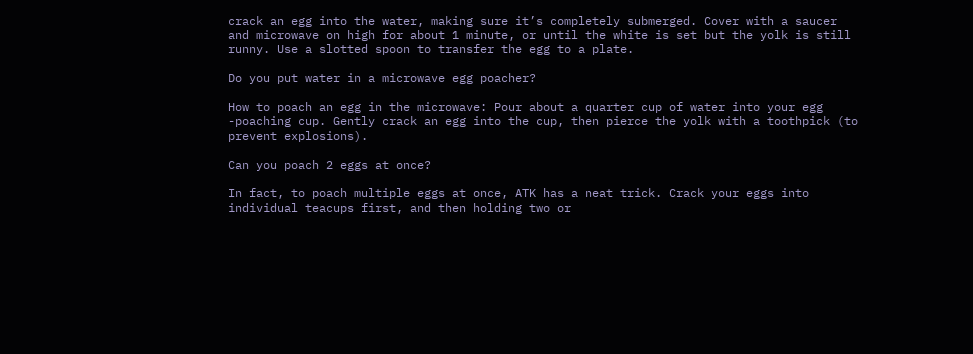crack an egg into the water, making sure it’s completely submerged. Cover with a saucer and microwave on high for about 1 minute, or until the white is set but the yolk is still runny. Use a slotted spoon to transfer the egg to a plate.

Do you put water in a microwave egg poacher?

How to poach an egg in the microwave: Pour about a quarter cup of water into your egg -poaching cup. Gently crack an egg into the cup, then pierce the yolk with a toothpick (to prevent explosions).

Can you poach 2 eggs at once?

In fact, to poach multiple eggs at once, ATK has a neat trick. Crack your eggs into individual teacups first, and then holding two or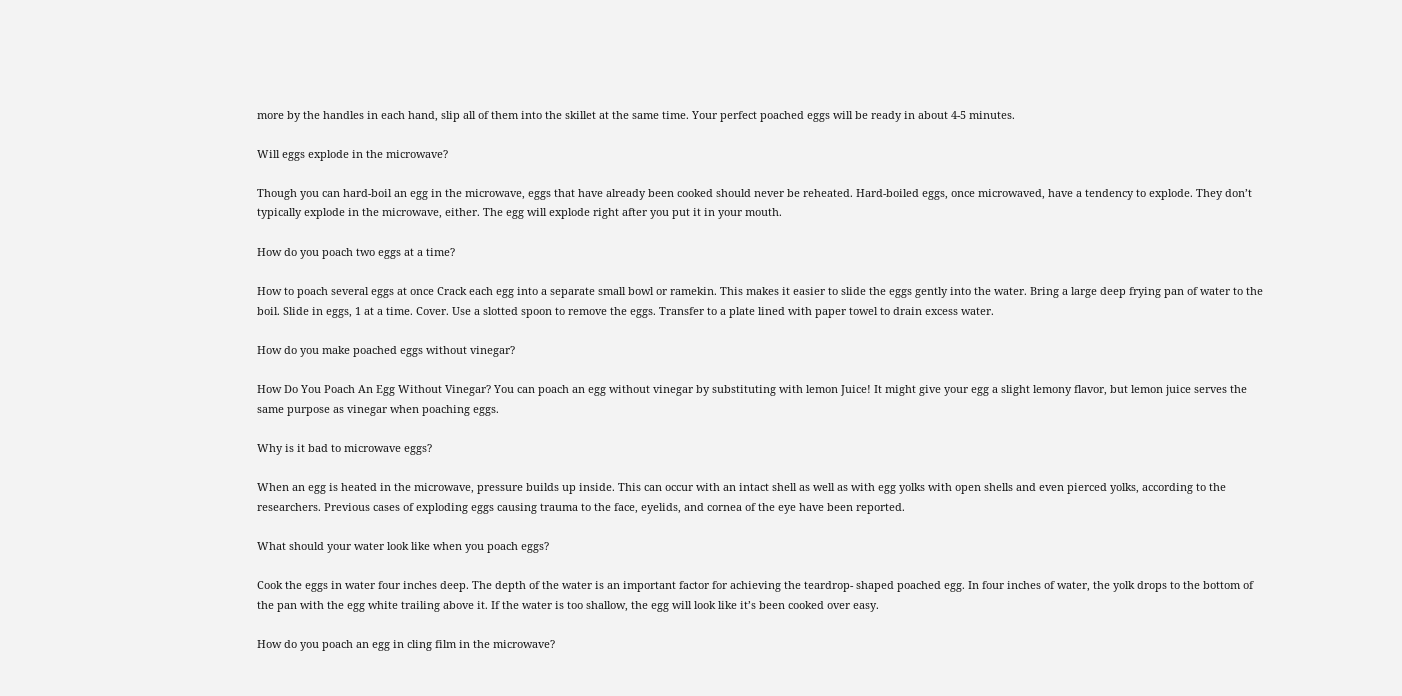more by the handles in each hand, slip all of them into the skillet at the same time. Your perfect poached eggs will be ready in about 4-5 minutes.

Will eggs explode in the microwave?

Though you can hard-boil an egg in the microwave, eggs that have already been cooked should never be reheated. Hard-boiled eggs, once microwaved, have a tendency to explode. They don’t typically explode in the microwave, either. The egg will explode right after you put it in your mouth.

How do you poach two eggs at a time?

How to poach several eggs at once Crack each egg into a separate small bowl or ramekin. This makes it easier to slide the eggs gently into the water. Bring a large deep frying pan of water to the boil. Slide in eggs, 1 at a time. Cover. Use a slotted spoon to remove the eggs. Transfer to a plate lined with paper towel to drain excess water.

How do you make poached eggs without vinegar?

How Do You Poach An Egg Without Vinegar? You can poach an egg without vinegar by substituting with lemon Juice! It might give your egg a slight lemony flavor, but lemon juice serves the same purpose as vinegar when poaching eggs.

Why is it bad to microwave eggs?

When an egg is heated in the microwave, pressure builds up inside. This can occur with an intact shell as well as with egg yolks with open shells and even pierced yolks, according to the researchers. Previous cases of exploding eggs causing trauma to the face, eyelids, and cornea of the eye have been reported.

What should your water look like when you poach eggs?

Cook the eggs in water four inches deep. The depth of the water is an important factor for achieving the teardrop- shaped poached egg. In four inches of water, the yolk drops to the bottom of the pan with the egg white trailing above it. If the water is too shallow, the egg will look like it’s been cooked over easy.

How do you poach an egg in cling film in the microwave?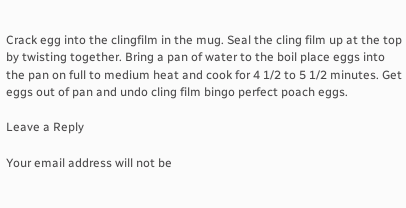Crack egg into the clingfilm in the mug. Seal the cling film up at the top by twisting together. Bring a pan of water to the boil place eggs into the pan on full to medium heat and cook for 4 1/2 to 5 1/2 minutes. Get eggs out of pan and undo cling film bingo perfect poach eggs.

Leave a Reply

Your email address will not be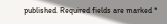published. Required fields are marked *